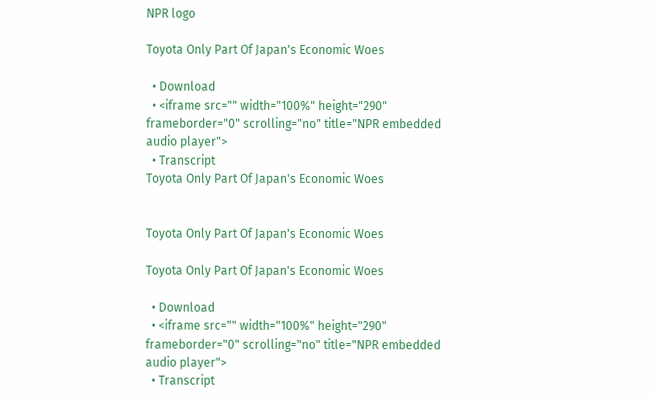NPR logo

Toyota Only Part Of Japan's Economic Woes

  • Download
  • <iframe src="" width="100%" height="290" frameborder="0" scrolling="no" title="NPR embedded audio player">
  • Transcript
Toyota Only Part Of Japan's Economic Woes


Toyota Only Part Of Japan's Economic Woes

Toyota Only Part Of Japan's Economic Woes

  • Download
  • <iframe src="" width="100%" height="290" frameborder="0" scrolling="no" title="NPR embedded audio player">
  • Transcript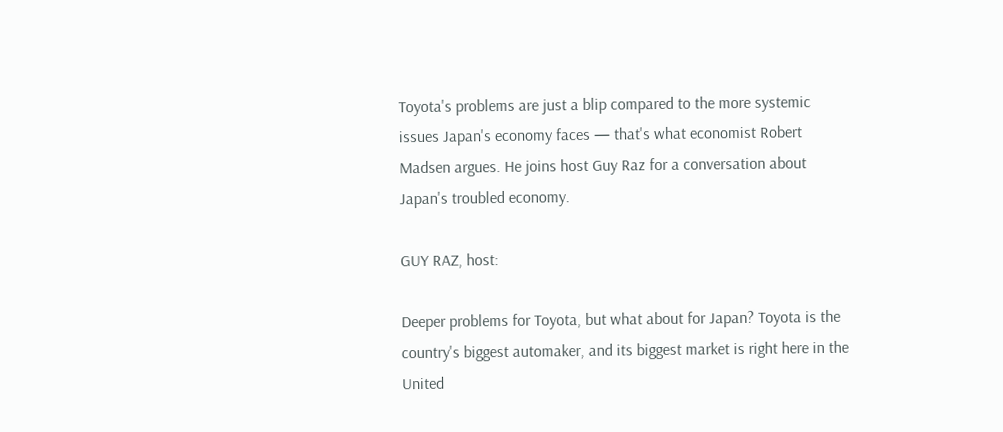Toyota's problems are just a blip compared to the more systemic issues Japan's economy faces — that's what economist Robert Madsen argues. He joins host Guy Raz for a conversation about Japan's troubled economy.

GUY RAZ, host:

Deeper problems for Toyota, but what about for Japan? Toyota is the country's biggest automaker, and its biggest market is right here in the United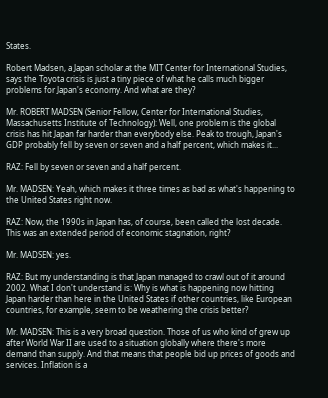States.

Robert Madsen, a Japan scholar at the MIT Center for International Studies, says the Toyota crisis is just a tiny piece of what he calls much bigger problems for Japan's economy. And what are they?

Mr. ROBERT MADSEN (Senior Fellow, Center for International Studies, Massachusetts Institute of Technology): Well, one problem is the global crisis has hit Japan far harder than everybody else. Peak to trough, Japan's GDP probably fell by seven or seven and a half percent, which makes it...

RAZ: Fell by seven or seven and a half percent.

Mr. MADSEN: Yeah, which makes it three times as bad as what's happening to the United States right now.

RAZ: Now, the 1990s in Japan has, of course, been called the lost decade. This was an extended period of economic stagnation, right?

Mr. MADSEN: yes.

RAZ: But my understanding is that Japan managed to crawl out of it around 2002. What I don't understand is: Why is what is happening now hitting Japan harder than here in the United States if other countries, like European countries, for example, seem to be weathering the crisis better?

Mr. MADSEN: This is a very broad question. Those of us who kind of grew up after World War II are used to a situation globally where there's more demand than supply. And that means that people bid up prices of goods and services. Inflation is a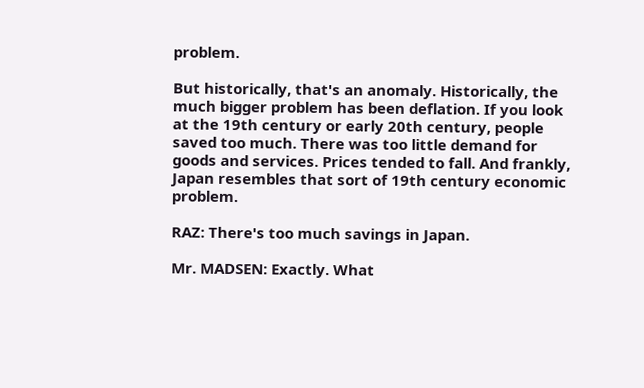problem.

But historically, that's an anomaly. Historically, the much bigger problem has been deflation. If you look at the 19th century or early 20th century, people saved too much. There was too little demand for goods and services. Prices tended to fall. And frankly, Japan resembles that sort of 19th century economic problem.

RAZ: There's too much savings in Japan.

Mr. MADSEN: Exactly. What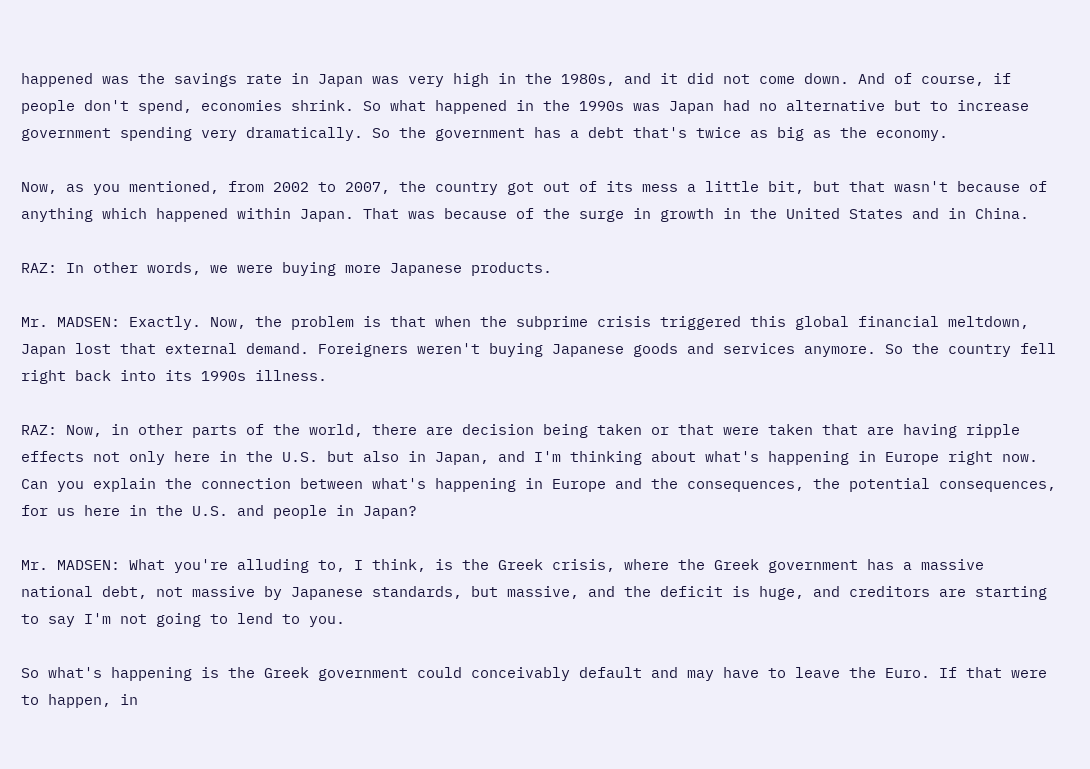happened was the savings rate in Japan was very high in the 1980s, and it did not come down. And of course, if people don't spend, economies shrink. So what happened in the 1990s was Japan had no alternative but to increase government spending very dramatically. So the government has a debt that's twice as big as the economy.

Now, as you mentioned, from 2002 to 2007, the country got out of its mess a little bit, but that wasn't because of anything which happened within Japan. That was because of the surge in growth in the United States and in China.

RAZ: In other words, we were buying more Japanese products.

Mr. MADSEN: Exactly. Now, the problem is that when the subprime crisis triggered this global financial meltdown, Japan lost that external demand. Foreigners weren't buying Japanese goods and services anymore. So the country fell right back into its 1990s illness.

RAZ: Now, in other parts of the world, there are decision being taken or that were taken that are having ripple effects not only here in the U.S. but also in Japan, and I'm thinking about what's happening in Europe right now. Can you explain the connection between what's happening in Europe and the consequences, the potential consequences, for us here in the U.S. and people in Japan?

Mr. MADSEN: What you're alluding to, I think, is the Greek crisis, where the Greek government has a massive national debt, not massive by Japanese standards, but massive, and the deficit is huge, and creditors are starting to say I'm not going to lend to you.

So what's happening is the Greek government could conceivably default and may have to leave the Euro. If that were to happen, in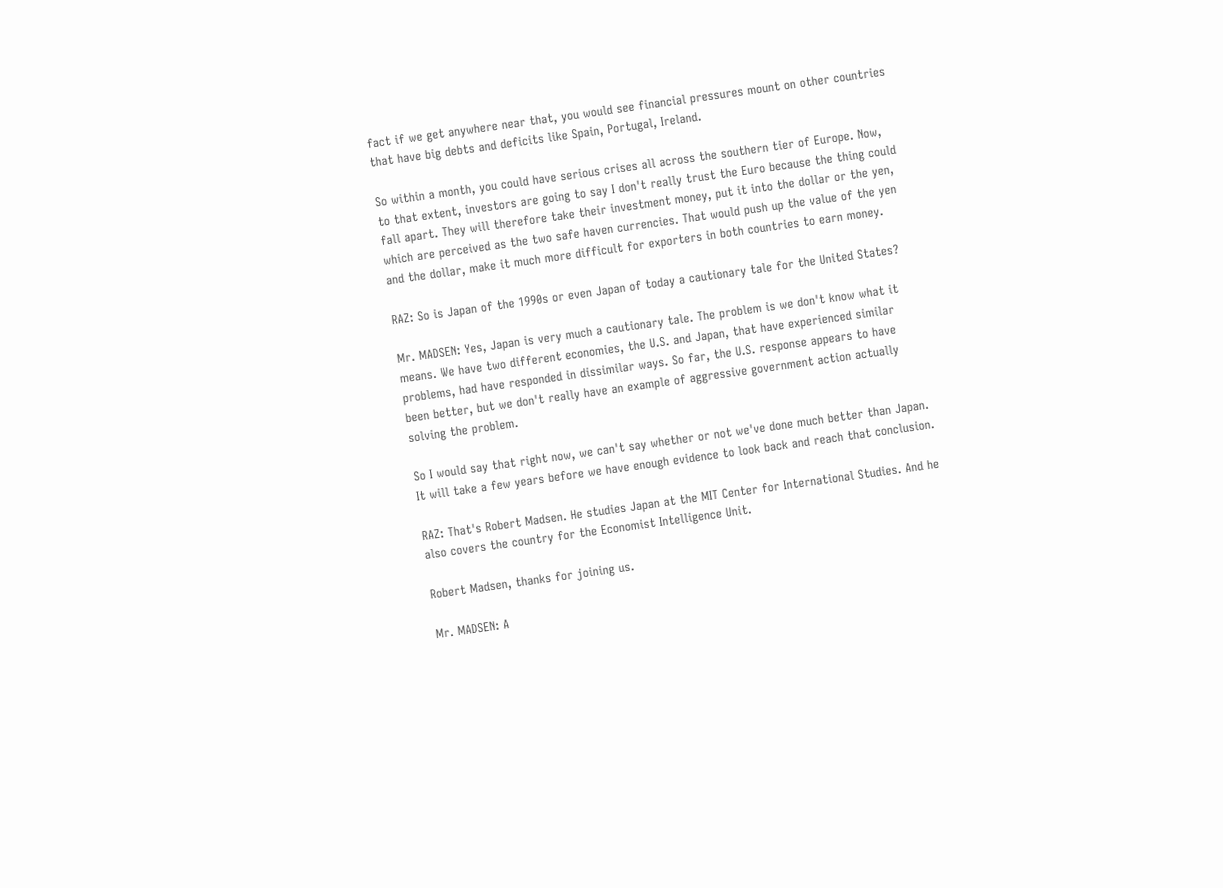fact if we get anywhere near that, you would see financial pressures mount on other countries that have big debts and deficits like Spain, Portugal, Ireland.

So within a month, you could have serious crises all across the southern tier of Europe. Now, to that extent, investors are going to say I don't really trust the Euro because the thing could fall apart. They will therefore take their investment money, put it into the dollar or the yen, which are perceived as the two safe haven currencies. That would push up the value of the yen and the dollar, make it much more difficult for exporters in both countries to earn money.

RAZ: So is Japan of the 1990s or even Japan of today a cautionary tale for the United States?

Mr. MADSEN: Yes, Japan is very much a cautionary tale. The problem is we don't know what it means. We have two different economies, the U.S. and Japan, that have experienced similar problems, had have responded in dissimilar ways. So far, the U.S. response appears to have been better, but we don't really have an example of aggressive government action actually solving the problem.

So I would say that right now, we can't say whether or not we've done much better than Japan. It will take a few years before we have enough evidence to look back and reach that conclusion.

RAZ: That's Robert Madsen. He studies Japan at the MIT Center for International Studies. And he also covers the country for the Economist Intelligence Unit.

Robert Madsen, thanks for joining us.

Mr. MADSEN: A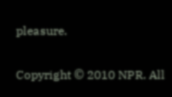pleasure.

Copyright © 2010 NPR. All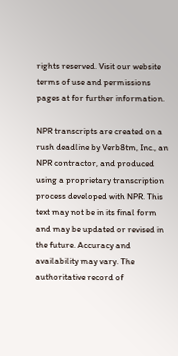rights reserved. Visit our website terms of use and permissions pages at for further information.

NPR transcripts are created on a rush deadline by Verb8tm, Inc., an NPR contractor, and produced using a proprietary transcription process developed with NPR. This text may not be in its final form and may be updated or revised in the future. Accuracy and availability may vary. The authoritative record of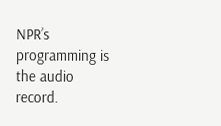NPR’s programming is the audio record.